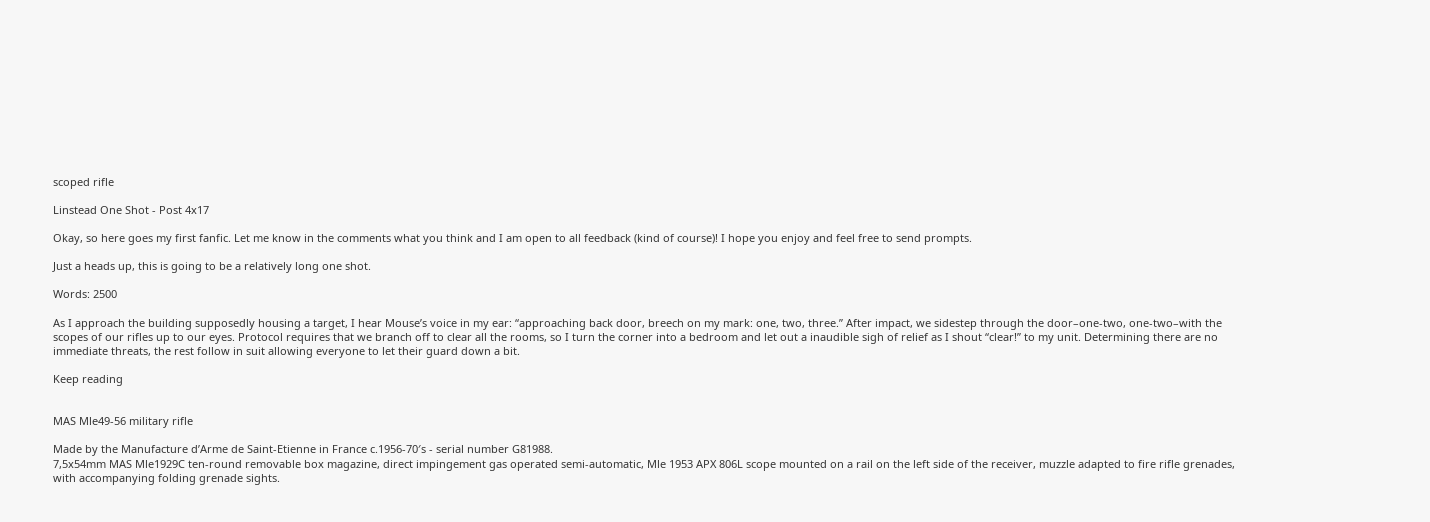scoped rifle

Linstead One Shot - Post 4x17

Okay, so here goes my first fanfic. Let me know in the comments what you think and I am open to all feedback (kind of course)! I hope you enjoy and feel free to send prompts.

Just a heads up, this is going to be a relatively long one shot.

Words: 2500

As I approach the building supposedly housing a target, I hear Mouse’s voice in my ear: “approaching back door, breech on my mark: one, two, three.” After impact, we sidestep through the door–one-two, one-two–with the scopes of our rifles up to our eyes. Protocol requires that we branch off to clear all the rooms, so I turn the corner into a bedroom and let out a inaudible sigh of relief as I shout “clear!” to my unit. Determining there are no immediate threats, the rest follow in suit allowing everyone to let their guard down a bit.

Keep reading


MAS Mle49-56 military rifle

Made by the Manufacture d’Arme de Saint-Etienne in France c.1956-70′s - serial number G81988.
7,5x54mm MAS Mle1929C ten-round removable box magazine, direct impingement gas operated semi-automatic, Mle 1953 APX 806L scope mounted on a rail on the left side of the receiver, muzzle adapted to fire rifle grenades, with accompanying folding grenade sights.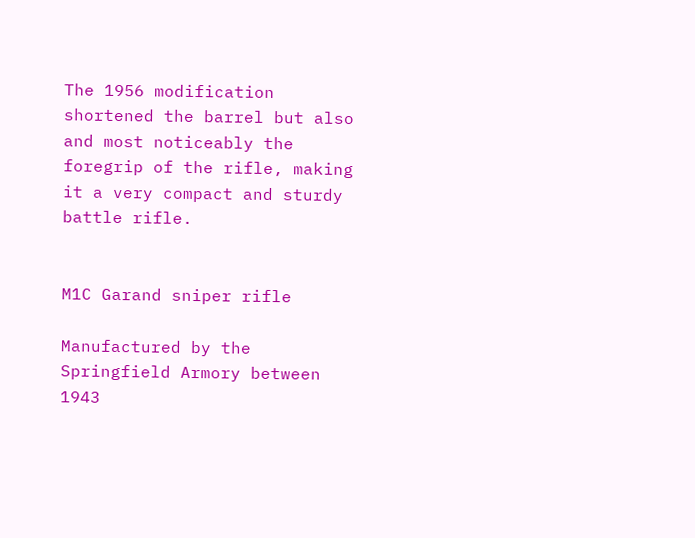The 1956 modification shortened the barrel but also and most noticeably the foregrip of the rifle, making it a very compact and sturdy battle rifle.


M1C Garand sniper rifle

Manufactured by the Springfield Armory between 1943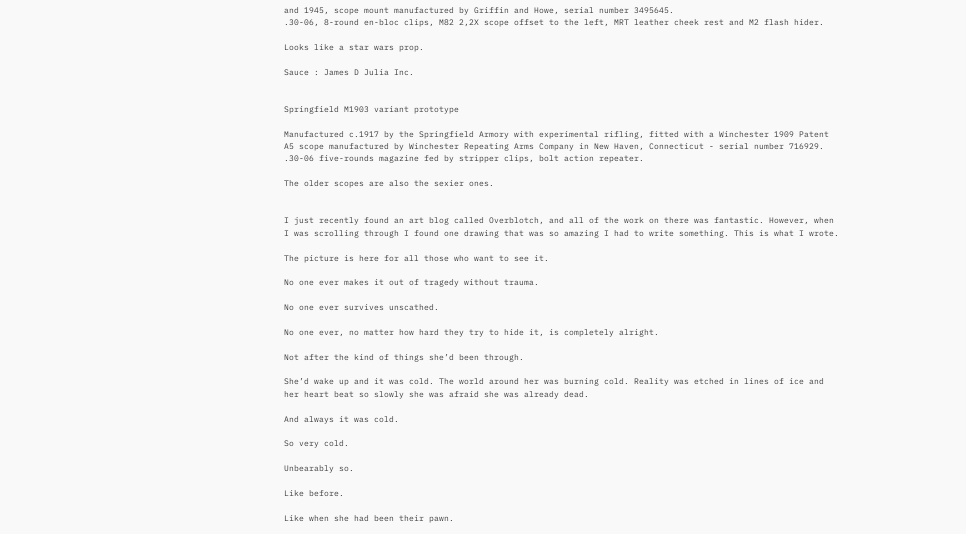and 1945, scope mount manufactured by Griffin and Howe, serial number 3495645.
.30-06, 8-round en-bloc clips, M82 2,2X scope offset to the left, MRT leather cheek rest and M2 flash hider.

Looks like a star wars prop.

Sauce : James D Julia Inc.


Springfield M1903 variant prototype

Manufactured c.1917 by the Springfield Armory with experimental rifling, fitted with a Winchester 1909 Patent A5 scope manufactured by Winchester Repeating Arms Company in New Haven, Connecticut - serial number 716929.
.30-06 five-rounds magazine fed by stripper clips, bolt action repeater.

The older scopes are also the sexier ones.


I just recently found an art blog called Overblotch, and all of the work on there was fantastic. However, when I was scrolling through I found one drawing that was so amazing I had to write something. This is what I wrote.

The picture is here for all those who want to see it.

No one ever makes it out of tragedy without trauma.

No one ever survives unscathed.

No one ever, no matter how hard they try to hide it, is completely alright.

Not after the kind of things she’d been through.

She’d wake up and it was cold. The world around her was burning cold. Reality was etched in lines of ice and her heart beat so slowly she was afraid she was already dead.

And always it was cold.

So very cold.

Unbearably so.

Like before.

Like when she had been their pawn.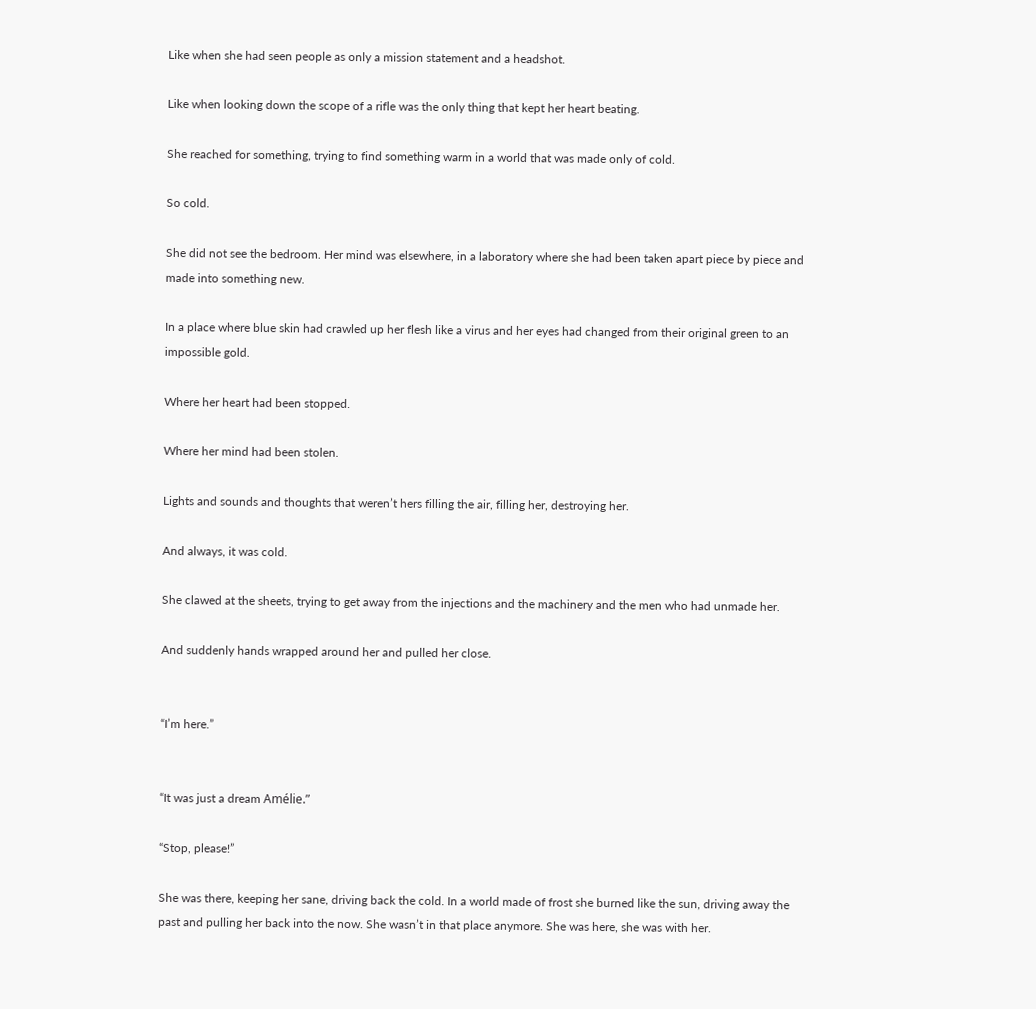Like when she had seen people as only a mission statement and a headshot.

Like when looking down the scope of a rifle was the only thing that kept her heart beating.

She reached for something, trying to find something warm in a world that was made only of cold.

So cold.

She did not see the bedroom. Her mind was elsewhere, in a laboratory where she had been taken apart piece by piece and made into something new.

In a place where blue skin had crawled up her flesh like a virus and her eyes had changed from their original green to an impossible gold.

Where her heart had been stopped.

Where her mind had been stolen.

Lights and sounds and thoughts that weren’t hers filling the air, filling her, destroying her.

And always, it was cold.

She clawed at the sheets, trying to get away from the injections and the machinery and the men who had unmade her.

And suddenly hands wrapped around her and pulled her close.


“I’m here.”


“It was just a dream Amélie.”

“Stop, please!”

She was there, keeping her sane, driving back the cold. In a world made of frost she burned like the sun, driving away the past and pulling her back into the now. She wasn’t in that place anymore. She was here, she was with her.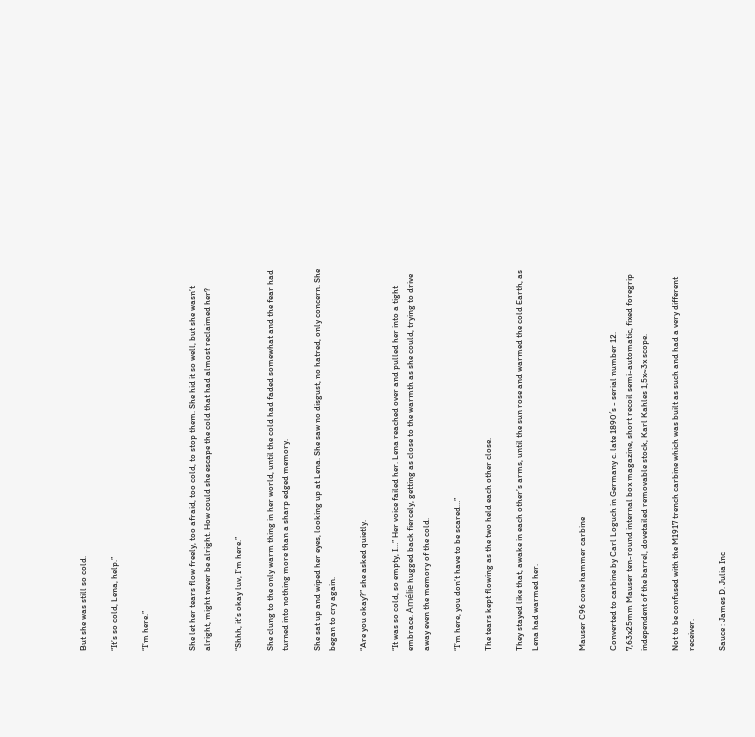But she was still so cold.

“It’s so cold, Lena, help.”

“I’m here.”


She let her tears flow freely, too afraid, too cold, to stop them. She hid it so well, but she wasn’t alright, might never be alright. How could she escape the cold that had almost reclaimed her?

“Shhh, it’s okay luv, I’m here.”

She clung to the only warm thing in her world, until the cold had faded somewhat and the fear had turned into nothing more than a sharp edged memory.

She sat up and wiped her eyes, looking up at Lena. She saw no disgust, no hatred, only concern. She began to cry again.

“Are you okay?” she asked quietly.

“It was so cold, so empty, I…” Her voice failed her. Lena reached over and pulled her into a tight embrace. Amélie hugged back fiercely, getting as close to the warmth as she could, trying to drive away even the memory of the cold.

“I’m here, you don’t have to be scared…”

The tears kept flowing as the two held each other close.

They stayed like that, awake in each other’s arms, until the sun rose and warmed the cold Earth, as Lena had warmed her.


Mauser C96 cone hammer carbine

Converted to carbine by Carl Loguch in Germany c. late 1890′s - serial number 12.
7,63x25mm Mauser ten-round internal box magazine, short recoil semi-automatic, fixed foregrip independent of the barrel, dovetailed removable stock, Karl Kahles 1,5x~3x scope.

Not to be confused with the M1917 trench carbine which was built as such and had a very different receiver.

Sauce : James D. Julia Inc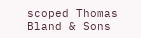scoped Thomas Bland & Sons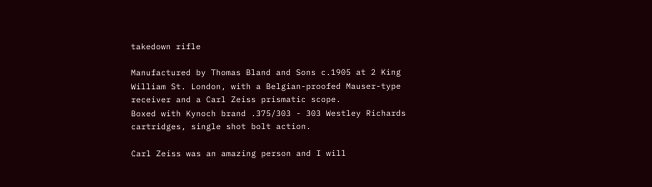takedown rifle

Manufactured by Thomas Bland and Sons c.1905 at 2 King William St. London, with a Belgian-proofed Mauser-type receiver and a Carl Zeiss prismatic scope.
Boxed with Kynoch brand .375/303 - 303 Westley Richards cartridges, single shot bolt action.

Carl Zeiss was an amazing person and I will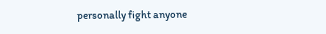personally fight anyone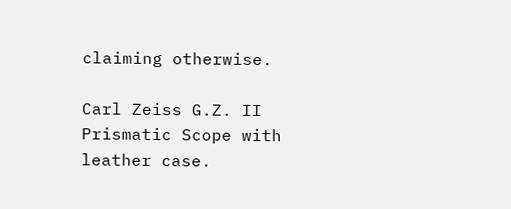claiming otherwise.

Carl Zeiss G.Z. II Prismatic Scope with leather case.